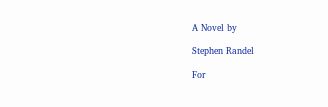A Novel by

Stephen Randel

For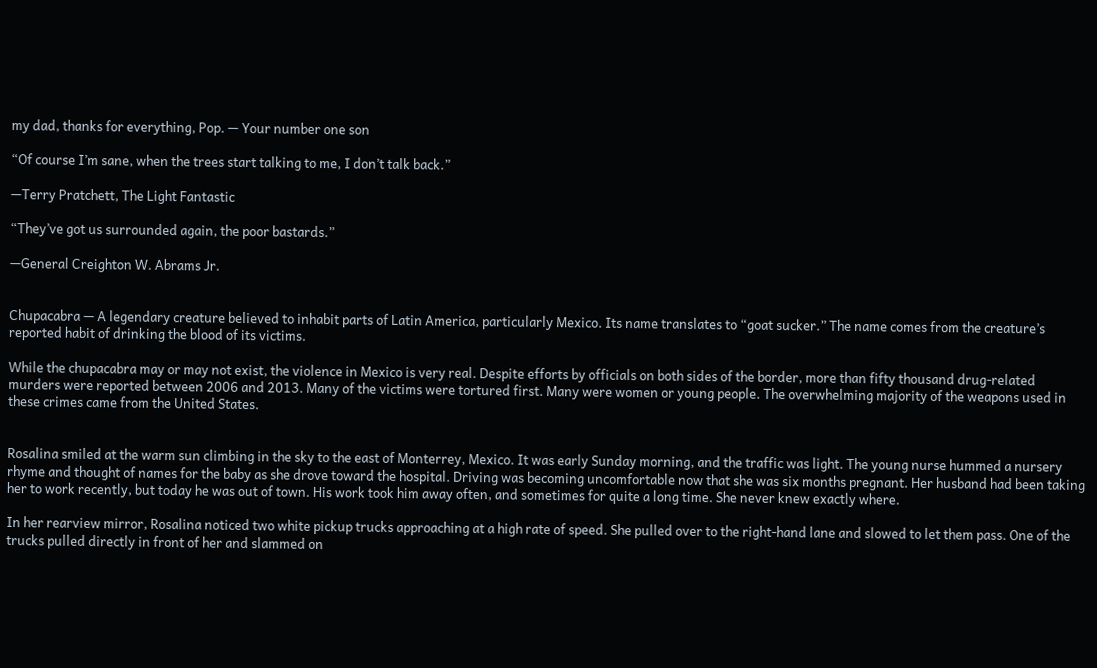my dad, thanks for everything, Pop. — Your number one son

“Of course I’m sane, when the trees start talking to me, I don’t talk back.”

—Terry Pratchett, The Light Fantastic

“They’ve got us surrounded again, the poor bastards.”

—General Creighton W. Abrams Jr.


Chupacabra — A legendary creature believed to inhabit parts of Latin America, particularly Mexico. Its name translates to “goat sucker.” The name comes from the creature’s reported habit of drinking the blood of its victims.

While the chupacabra may or may not exist, the violence in Mexico is very real. Despite efforts by officials on both sides of the border, more than fifty thousand drug-related murders were reported between 2006 and 2013. Many of the victims were tortured first. Many were women or young people. The overwhelming majority of the weapons used in these crimes came from the United States.


Rosalina smiled at the warm sun climbing in the sky to the east of Monterrey, Mexico. It was early Sunday morning, and the traffic was light. The young nurse hummed a nursery rhyme and thought of names for the baby as she drove toward the hospital. Driving was becoming uncomfortable now that she was six months pregnant. Her husband had been taking her to work recently, but today he was out of town. His work took him away often, and sometimes for quite a long time. She never knew exactly where.

In her rearview mirror, Rosalina noticed two white pickup trucks approaching at a high rate of speed. She pulled over to the right-hand lane and slowed to let them pass. One of the trucks pulled directly in front of her and slammed on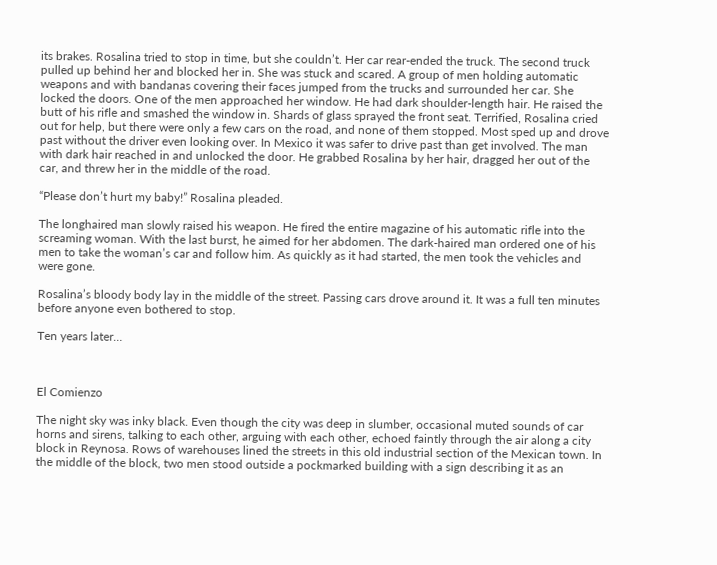its brakes. Rosalina tried to stop in time, but she couldn’t. Her car rear-ended the truck. The second truck pulled up behind her and blocked her in. She was stuck and scared. A group of men holding automatic weapons and with bandanas covering their faces jumped from the trucks and surrounded her car. She locked the doors. One of the men approached her window. He had dark shoulder-length hair. He raised the butt of his rifle and smashed the window in. Shards of glass sprayed the front seat. Terrified, Rosalina cried out for help, but there were only a few cars on the road, and none of them stopped. Most sped up and drove past without the driver even looking over. In Mexico it was safer to drive past than get involved. The man with dark hair reached in and unlocked the door. He grabbed Rosalina by her hair, dragged her out of the car, and threw her in the middle of the road.

“Please don’t hurt my baby!” Rosalina pleaded.

The longhaired man slowly raised his weapon. He fired the entire magazine of his automatic rifle into the screaming woman. With the last burst, he aimed for her abdomen. The dark-haired man ordered one of his men to take the woman’s car and follow him. As quickly as it had started, the men took the vehicles and were gone.

Rosalina’s bloody body lay in the middle of the street. Passing cars drove around it. It was a full ten minutes before anyone even bothered to stop.

Ten years later…



El Comienzo

The night sky was inky black. Even though the city was deep in slumber, occasional muted sounds of car horns and sirens, talking to each other, arguing with each other, echoed faintly through the air along a city block in Reynosa. Rows of warehouses lined the streets in this old industrial section of the Mexican town. In the middle of the block, two men stood outside a pockmarked building with a sign describing it as an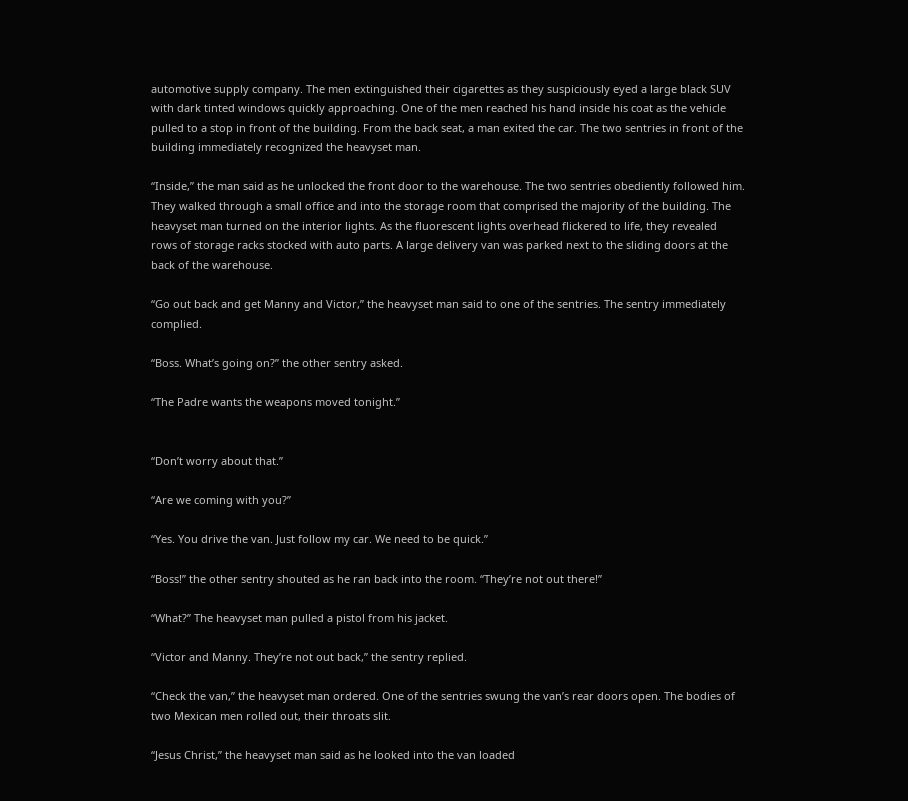automotive supply company. The men extinguished their cigarettes as they suspiciously eyed a large black SUV with dark tinted windows quickly approaching. One of the men reached his hand inside his coat as the vehicle pulled to a stop in front of the building. From the back seat, a man exited the car. The two sentries in front of the building immediately recognized the heavyset man.

“Inside,” the man said as he unlocked the front door to the warehouse. The two sentries obediently followed him. They walked through a small office and into the storage room that comprised the majority of the building. The heavyset man turned on the interior lights. As the fluorescent lights overhead flickered to life, they revealed rows of storage racks stocked with auto parts. A large delivery van was parked next to the sliding doors at the back of the warehouse.

“Go out back and get Manny and Victor,” the heavyset man said to one of the sentries. The sentry immediately complied.

“Boss. What’s going on?” the other sentry asked.

“The Padre wants the weapons moved tonight.”


“Don’t worry about that.”

“Are we coming with you?”

“Yes. You drive the van. Just follow my car. We need to be quick.”

“Boss!” the other sentry shouted as he ran back into the room. “They’re not out there!”

“What?” The heavyset man pulled a pistol from his jacket.

“Victor and Manny. They’re not out back,” the sentry replied.

“Check the van,” the heavyset man ordered. One of the sentries swung the van’s rear doors open. The bodies of two Mexican men rolled out, their throats slit.

“Jesus Christ,” the heavyset man said as he looked into the van loaded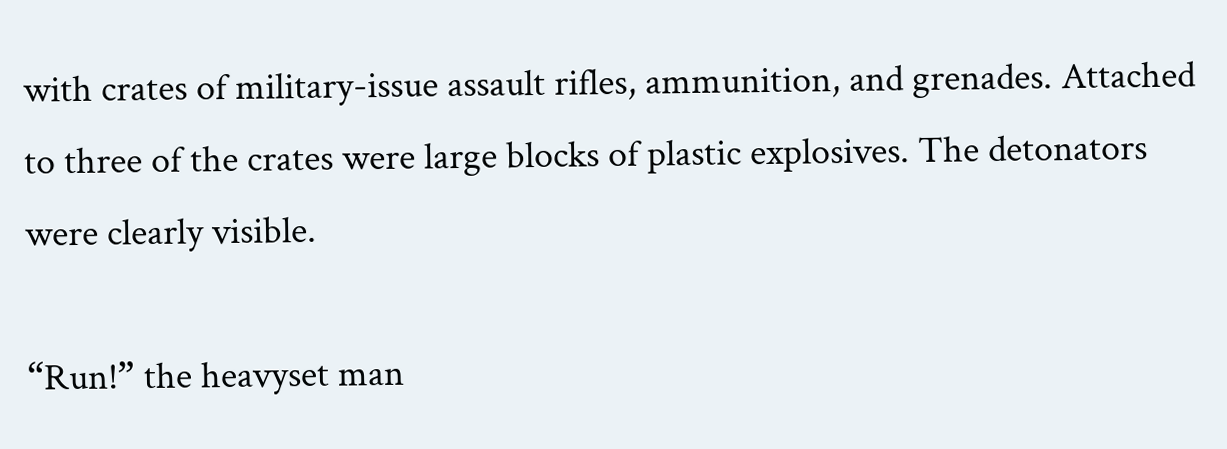with crates of military-issue assault rifles, ammunition, and grenades. Attached to three of the crates were large blocks of plastic explosives. The detonators were clearly visible.

“Run!” the heavyset man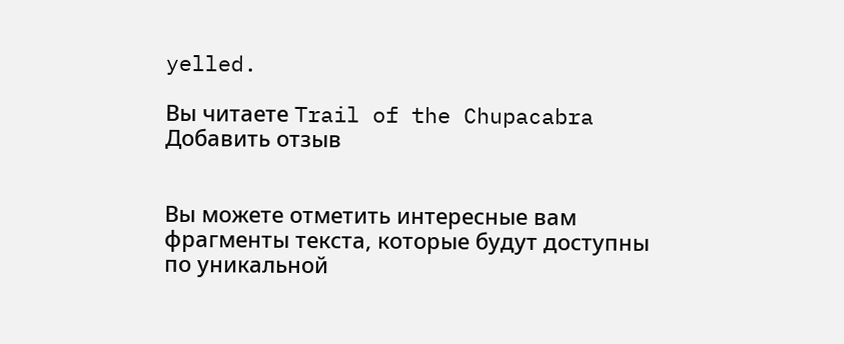yelled.

Вы читаете Trail of the Chupacabra
Добавить отзыв


Вы можете отметить интересные вам фрагменты текста, которые будут доступны по уникальной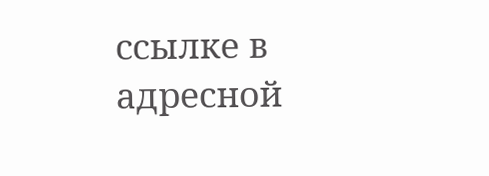ссылке в адресной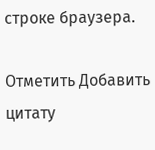строке браузера.

Отметить Добавить цитату